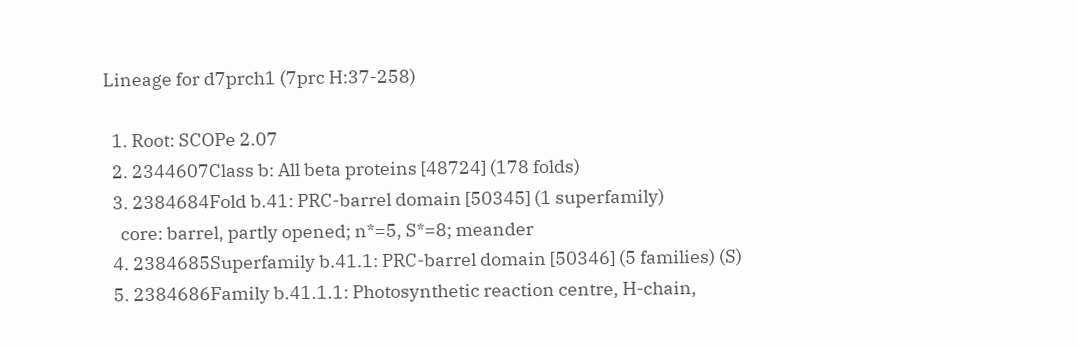Lineage for d7prch1 (7prc H:37-258)

  1. Root: SCOPe 2.07
  2. 2344607Class b: All beta proteins [48724] (178 folds)
  3. 2384684Fold b.41: PRC-barrel domain [50345] (1 superfamily)
    core: barrel, partly opened; n*=5, S*=8; meander
  4. 2384685Superfamily b.41.1: PRC-barrel domain [50346] (5 families) (S)
  5. 2384686Family b.41.1.1: Photosynthetic reaction centre, H-chain,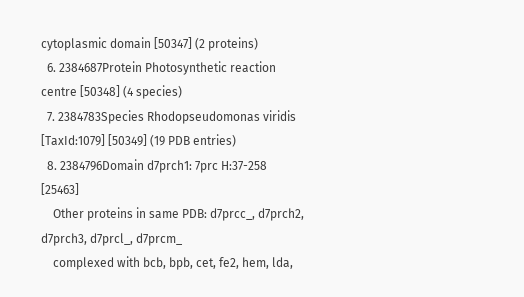cytoplasmic domain [50347] (2 proteins)
  6. 2384687Protein Photosynthetic reaction centre [50348] (4 species)
  7. 2384783Species Rhodopseudomonas viridis [TaxId:1079] [50349] (19 PDB entries)
  8. 2384796Domain d7prch1: 7prc H:37-258 [25463]
    Other proteins in same PDB: d7prcc_, d7prch2, d7prch3, d7prcl_, d7prcm_
    complexed with bcb, bpb, cet, fe2, hem, lda,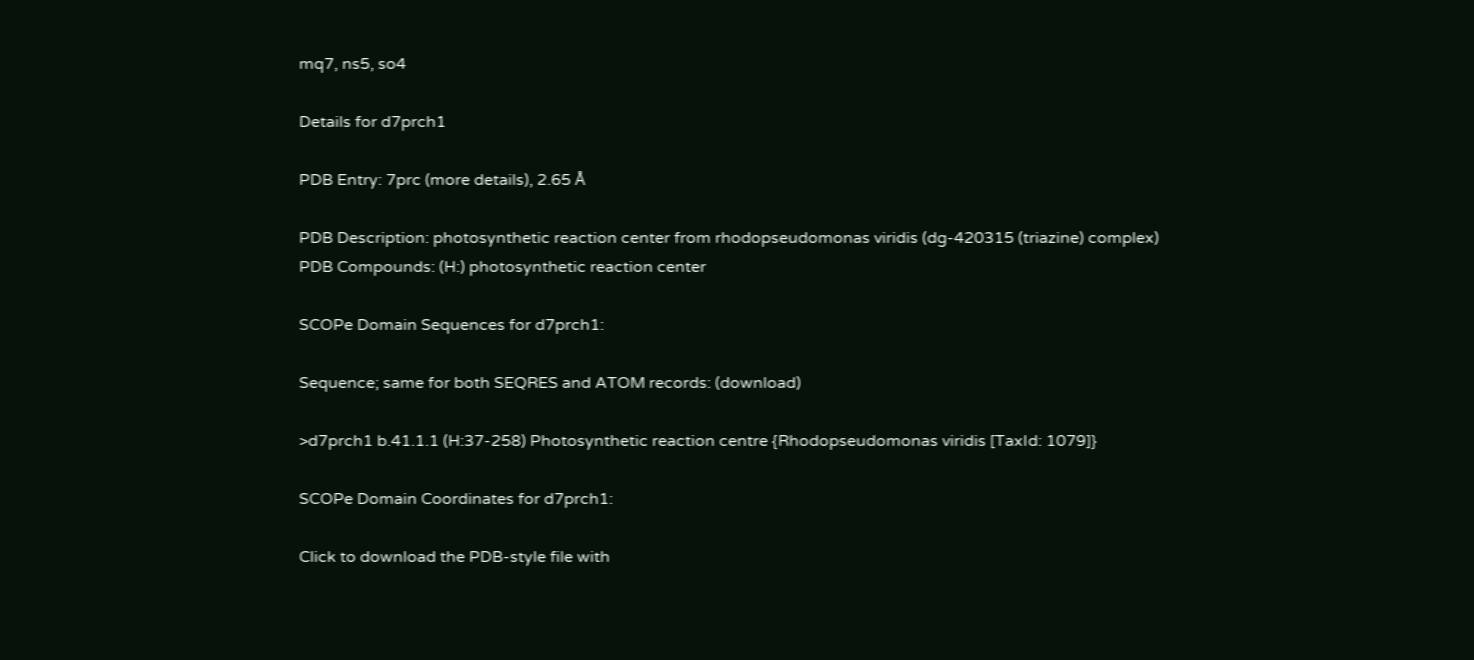mq7, ns5, so4

Details for d7prch1

PDB Entry: 7prc (more details), 2.65 Å

PDB Description: photosynthetic reaction center from rhodopseudomonas viridis (dg-420315 (triazine) complex)
PDB Compounds: (H:) photosynthetic reaction center

SCOPe Domain Sequences for d7prch1:

Sequence; same for both SEQRES and ATOM records: (download)

>d7prch1 b.41.1.1 (H:37-258) Photosynthetic reaction centre {Rhodopseudomonas viridis [TaxId: 1079]}

SCOPe Domain Coordinates for d7prch1:

Click to download the PDB-style file with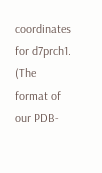coordinates for d7prch1.
(The format of our PDB-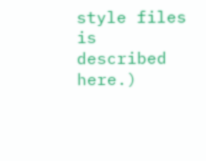style files is described here.)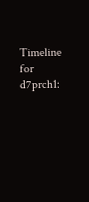Timeline for d7prch1: